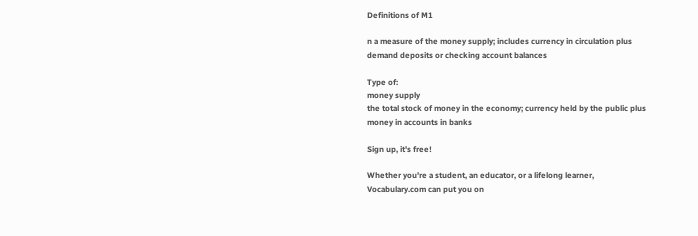Definitions of M1

n a measure of the money supply; includes currency in circulation plus demand deposits or checking account balances

Type of:
money supply
the total stock of money in the economy; currency held by the public plus money in accounts in banks

Sign up, it's free!

Whether you're a student, an educator, or a lifelong learner, Vocabulary.com can put you on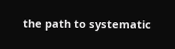the path to systematic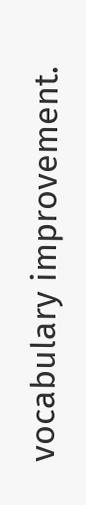vocabulary improvement.